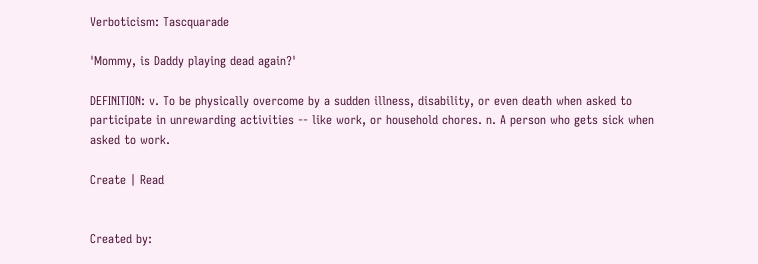Verboticism: Tascquarade

'Mommy, is Daddy playing dead again?'

DEFINITION: v. To be physically overcome by a sudden illness, disability, or even death when asked to participate in unrewarding activities -- like work, or household chores. n. A person who gets sick when asked to work.

Create | Read


Created by: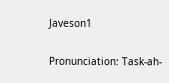Javeson1

Pronunciation: Task-ah-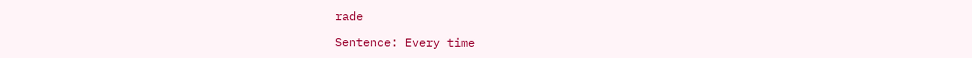rade

Sentence: Every time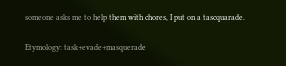someone asks me to help them with chores, I put on a tascquarade.

Etymology: task+evade+masquerade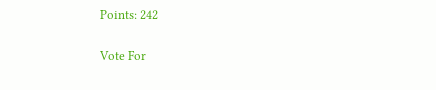Points: 242

Vote For